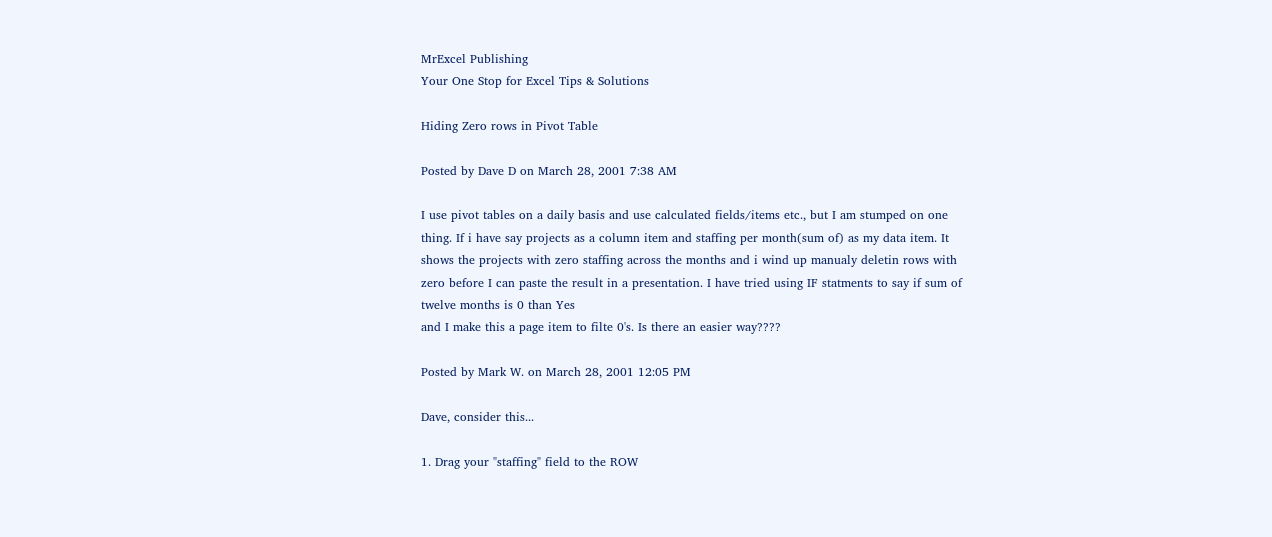MrExcel Publishing
Your One Stop for Excel Tips & Solutions

Hiding Zero rows in Pivot Table

Posted by Dave D on March 28, 2001 7:38 AM

I use pivot tables on a daily basis and use calculated fields/items etc., but I am stumped on one thing. If i have say projects as a column item and staffing per month(sum of) as my data item. It shows the projects with zero staffing across the months and i wind up manualy deletin rows with zero before I can paste the result in a presentation. I have tried using IF statments to say if sum of twelve months is 0 than Yes
and I make this a page item to filte 0's. Is there an easier way????

Posted by Mark W. on March 28, 2001 12:05 PM

Dave, consider this...

1. Drag your "staffing" field to the ROW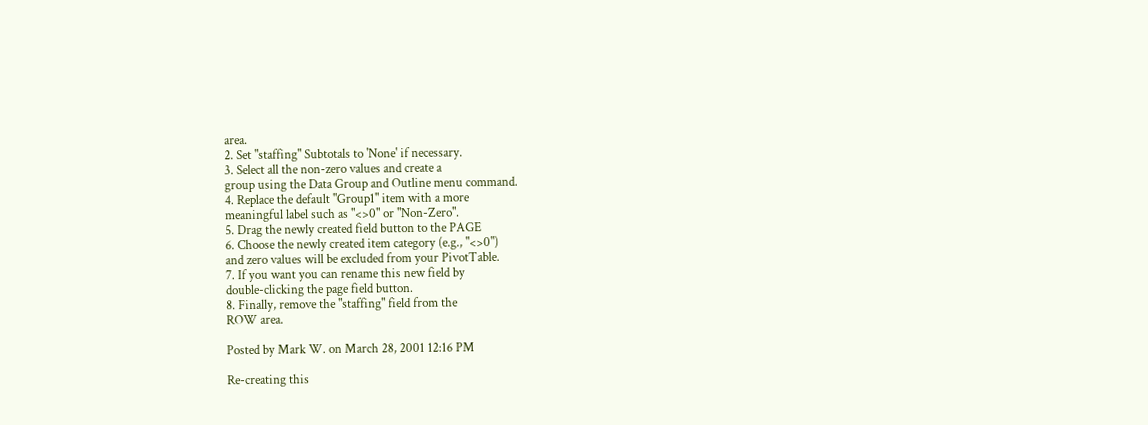area.
2. Set "staffing" Subtotals to 'None' if necessary.
3. Select all the non-zero values and create a
group using the Data Group and Outline menu command.
4. Replace the default "Group1" item with a more
meaningful label such as "<>0" or "Non-Zero".
5. Drag the newly created field button to the PAGE
6. Choose the newly created item category (e.g., "<>0")
and zero values will be excluded from your PivotTable.
7. If you want you can rename this new field by
double-clicking the page field button.
8. Finally, remove the "staffing" field from the
ROW area.

Posted by Mark W. on March 28, 2001 12:16 PM

Re-creating this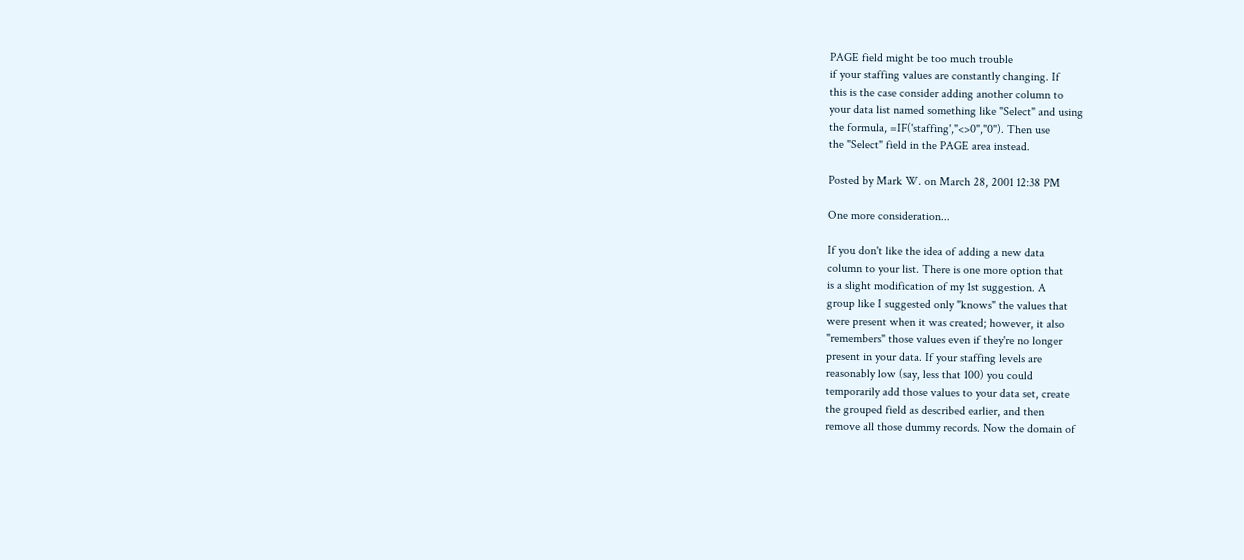PAGE field might be too much trouble
if your staffing values are constantly changing. If
this is the case consider adding another column to
your data list named something like "Select" and using
the formula, =IF('staffing',"<>0","0"). Then use
the "Select" field in the PAGE area instead.

Posted by Mark W. on March 28, 2001 12:38 PM

One more consideration...

If you don't like the idea of adding a new data
column to your list. There is one more option that
is a slight modification of my 1st suggestion. A
group like I suggested only "knows" the values that
were present when it was created; however, it also
"remembers" those values even if they're no longer
present in your data. If your staffing levels are
reasonably low (say, less that 100) you could
temporarily add those values to your data set, create
the grouped field as described earlier, and then
remove all those dummy records. Now the domain of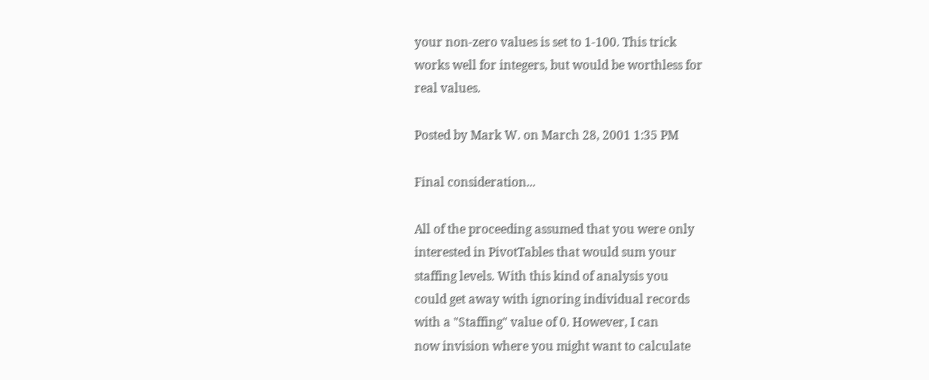your non-zero values is set to 1-100. This trick
works well for integers, but would be worthless for
real values.

Posted by Mark W. on March 28, 2001 1:35 PM

Final consideration...

All of the proceeding assumed that you were only
interested in PivotTables that would sum your
staffing levels. With this kind of analysis you
could get away with ignoring individual records
with a "Staffing" value of 0. However, I can
now invision where you might want to calculate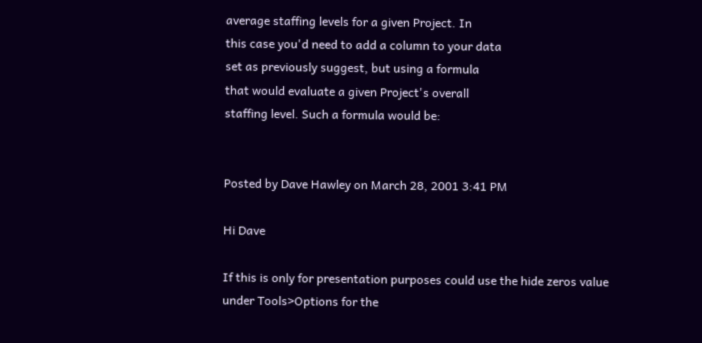average staffing levels for a given Project. In
this case you'd need to add a column to your data
set as previously suggest, but using a formula
that would evaluate a given Project's overall
staffing level. Such a formula would be:


Posted by Dave Hawley on March 28, 2001 3:41 PM

Hi Dave

If this is only for presentation purposes could use the hide zeros value under Tools>Options for the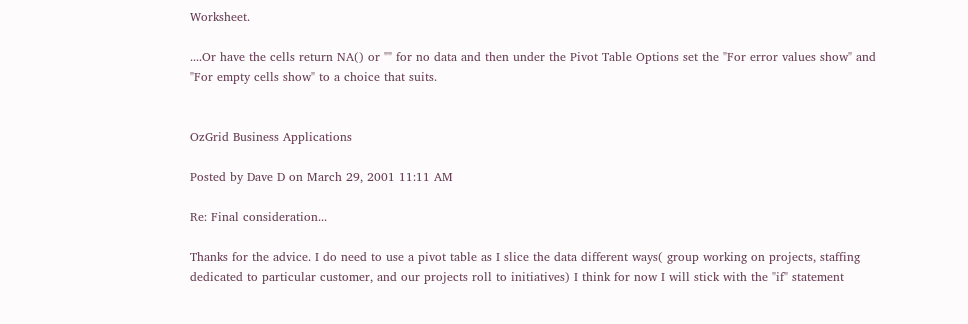Worksheet.

....Or have the cells return NA() or "" for no data and then under the Pivot Table Options set the "For error values show" and "For empty cells show" to a choice that suits.


OzGrid Business Applications

Posted by Dave D on March 29, 2001 11:11 AM

Re: Final consideration...

Thanks for the advice. I do need to use a pivot table as I slice the data different ways( group working on projects, staffing dedicated to particular customer, and our projects roll to initiatives) I think for now I will stick with the "if" statement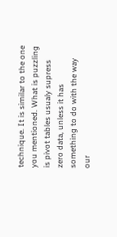technique. It is similar to the one you mentioned. What is puzzling is pivot tables usualy supress zero data, unless it has something to do with the way our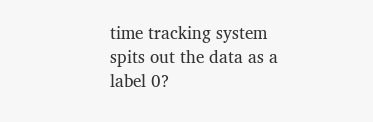time tracking system spits out the data as a label 0?